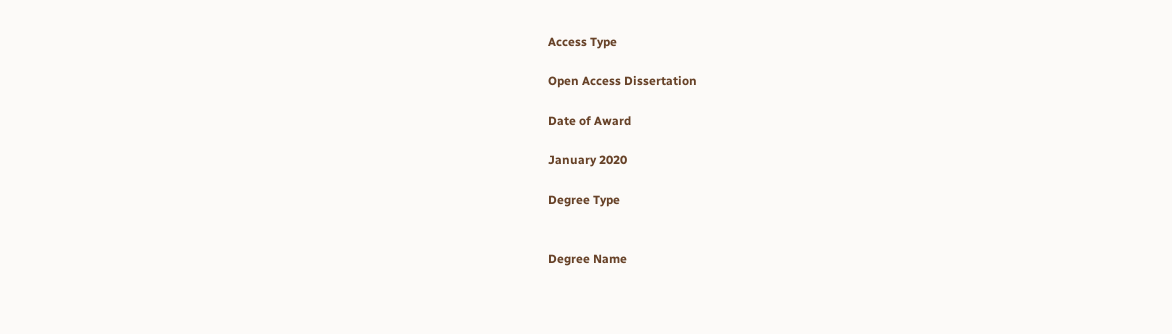Access Type

Open Access Dissertation

Date of Award

January 2020

Degree Type


Degree Name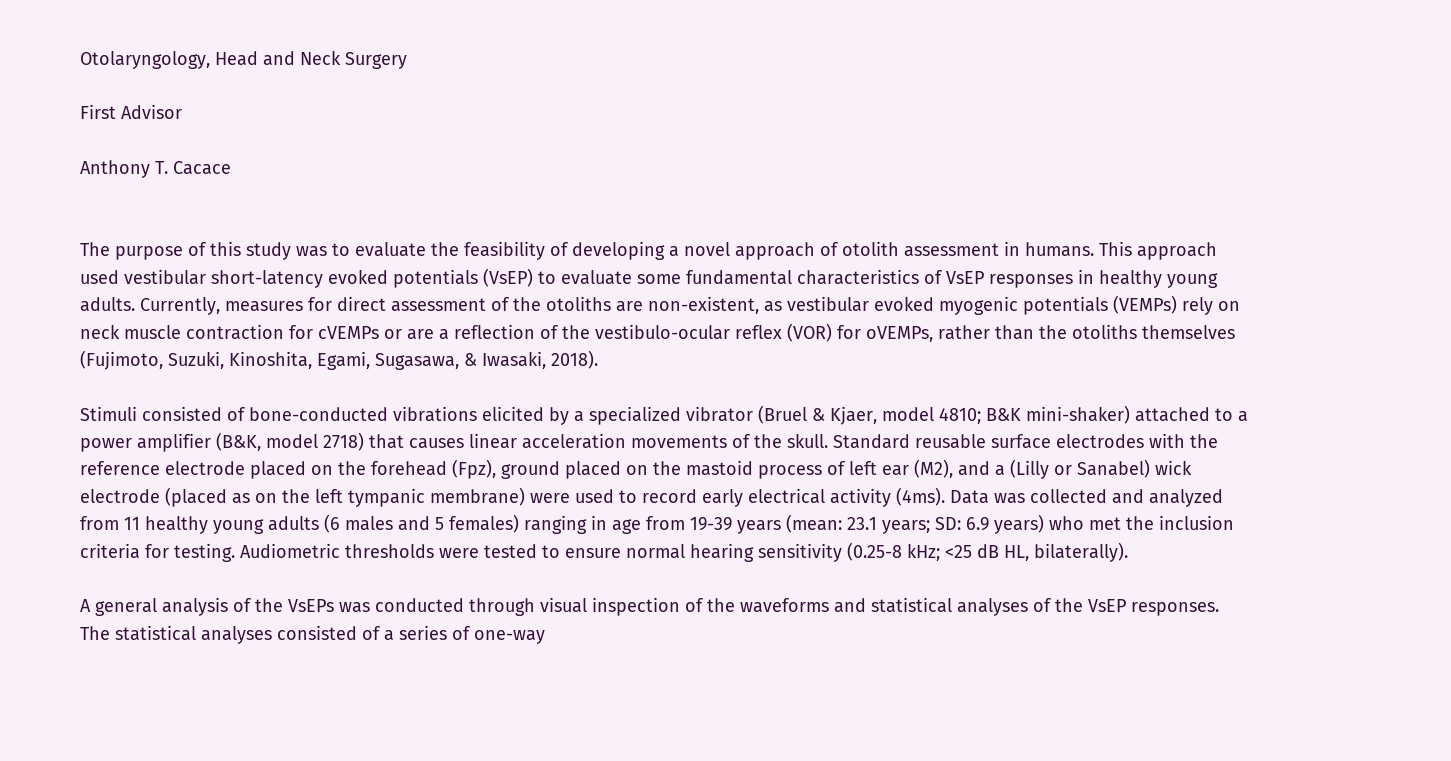Otolaryngology, Head and Neck Surgery

First Advisor

Anthony T. Cacace


The purpose of this study was to evaluate the feasibility of developing a novel approach of otolith assessment in humans. This approach used vestibular short-latency evoked potentials (VsEP) to evaluate some fundamental characteristics of VsEP responses in healthy young adults. Currently, measures for direct assessment of the otoliths are non-existent, as vestibular evoked myogenic potentials (VEMPs) rely on neck muscle contraction for cVEMPs or are a reflection of the vestibulo-ocular reflex (VOR) for oVEMPs, rather than the otoliths themselves (Fujimoto, Suzuki, Kinoshita, Egami, Sugasawa, & Iwasaki, 2018).

Stimuli consisted of bone-conducted vibrations elicited by a specialized vibrator (Bruel & Kjaer, model 4810; B&K mini-shaker) attached to a power amplifier (B&K, model 2718) that causes linear acceleration movements of the skull. Standard reusable surface electrodes with the reference electrode placed on the forehead (Fpz), ground placed on the mastoid process of left ear (M2), and a (Lilly or Sanabel) wick electrode (placed as on the left tympanic membrane) were used to record early electrical activity (4ms). Data was collected and analyzed from 11 healthy young adults (6 males and 5 females) ranging in age from 19-39 years (mean: 23.1 years; SD: 6.9 years) who met the inclusion criteria for testing. Audiometric thresholds were tested to ensure normal hearing sensitivity (0.25-8 kHz; <25 dB HL, bilaterally).

A general analysis of the VsEPs was conducted through visual inspection of the waveforms and statistical analyses of the VsEP responses. The statistical analyses consisted of a series of one-way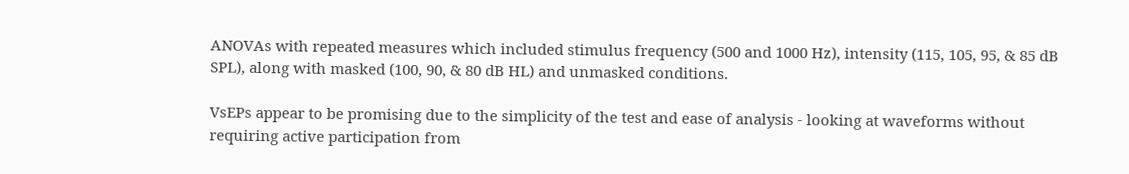ANOVAs with repeated measures which included stimulus frequency (500 and 1000 Hz), intensity (115, 105, 95, & 85 dB SPL), along with masked (100, 90, & 80 dB HL) and unmasked conditions.

VsEPs appear to be promising due to the simplicity of the test and ease of analysis - looking at waveforms without requiring active participation from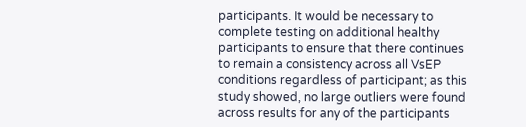participants. It would be necessary to complete testing on additional healthy participants to ensure that there continues to remain a consistency across all VsEP conditions regardless of participant; as this study showed, no large outliers were found across results for any of the participants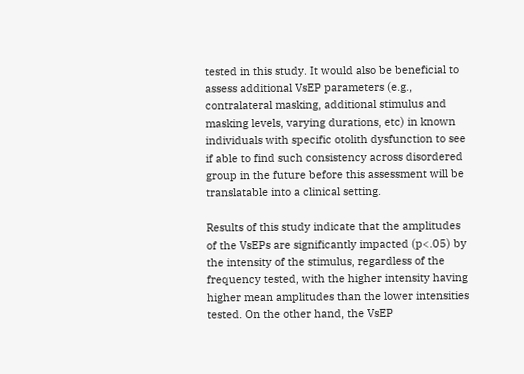tested in this study. It would also be beneficial to assess additional VsEP parameters (e.g., contralateral masking, additional stimulus and masking levels, varying durations, etc) in known individuals with specific otolith dysfunction to see if able to find such consistency across disordered group in the future before this assessment will be translatable into a clinical setting.

Results of this study indicate that the amplitudes of the VsEPs are significantly impacted (p<.05) by the intensity of the stimulus, regardless of the frequency tested, with the higher intensity having higher mean amplitudes than the lower intensities tested. On the other hand, the VsEP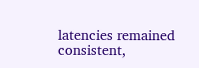latencies remained consistent,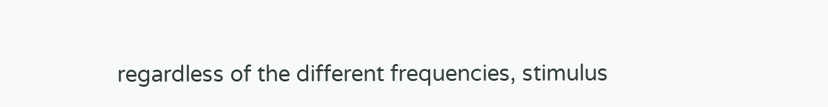regardless of the different frequencies, stimulus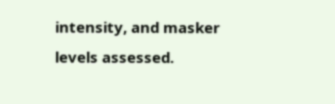intensity, and masker levels assessed.